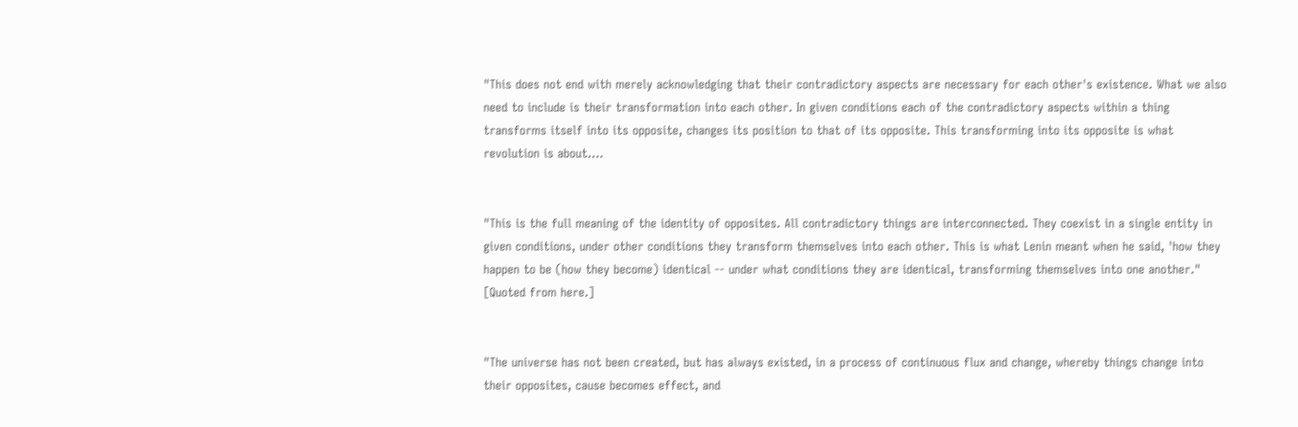"This does not end with merely acknowledging that their contradictory aspects are necessary for each other's existence. What we also need to include is their transformation into each other. In given conditions each of the contradictory aspects within a thing transforms itself into its opposite, changes its position to that of its opposite. This transforming into its opposite is what revolution is about....


"This is the full meaning of the identity of opposites. All contradictory things are interconnected. They coexist in a single entity in given conditions, under other conditions they transform themselves into each other. This is what Lenin meant when he said, 'how they happen to be (how they become) identical -- under what conditions they are identical, transforming themselves into one another." [Quoted from here.]


"The universe has not been created, but has always existed, in a process of continuous flux and change, whereby things change into their opposites, cause becomes effect, and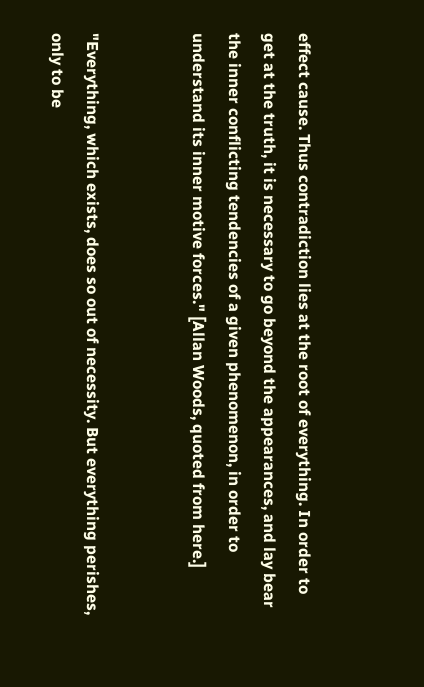effect cause. Thus contradiction lies at the root of everything. In order to get at the truth, it is necessary to go beyond the appearances, and lay bear the inner conflicting tendencies of a given phenomenon, in order to understand its inner motive forces." [Allan Woods, quoted from here.]


"Everything, which exists, does so out of necessity. But everything perishes, only to be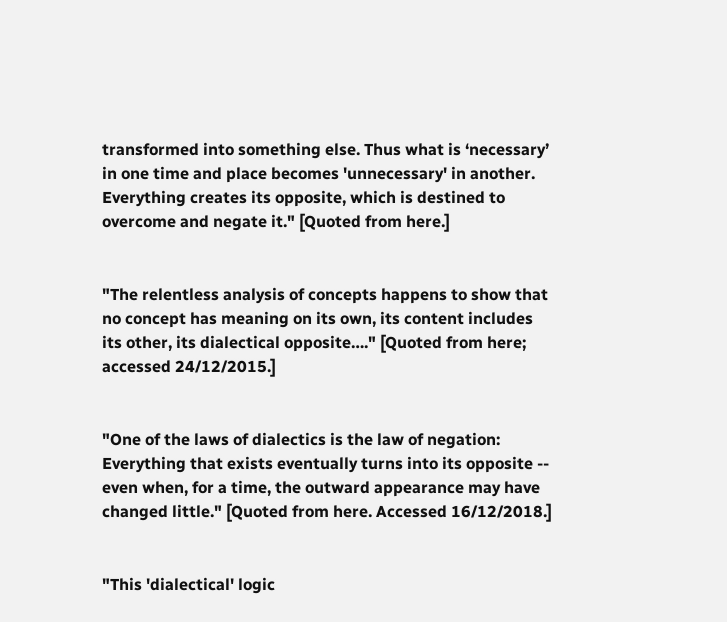transformed into something else. Thus what is ‘necessary’ in one time and place becomes 'unnecessary' in another. Everything creates its opposite, which is destined to overcome and negate it." [Quoted from here.]


"The relentless analysis of concepts happens to show that no concept has meaning on its own, its content includes its other, its dialectical opposite…." [Quoted from here; accessed 24/12/2015.]


"One of the laws of dialectics is the law of negation: Everything that exists eventually turns into its opposite -- even when, for a time, the outward appearance may have changed little." [Quoted from here. Accessed 16/12/2018.]


"This 'dialectical' logic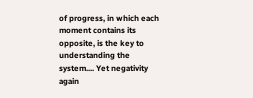of progress, in which each moment contains its opposite, is the key to understanding the system.... Yet negativity again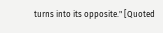turns into its opposite." [Quoted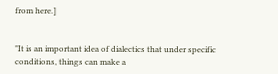from here.]


"It is an important idea of dialectics that under specific conditions, things can make a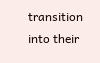transition into their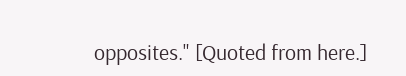opposites." [Quoted from here.]